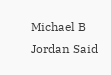Michael B Jordan Said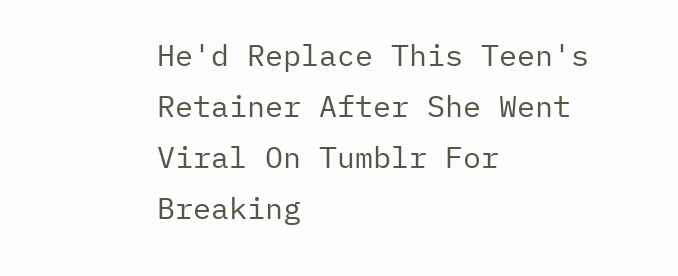He'd Replace This Teen's Retainer After She Went Viral On Tumblr For Breaking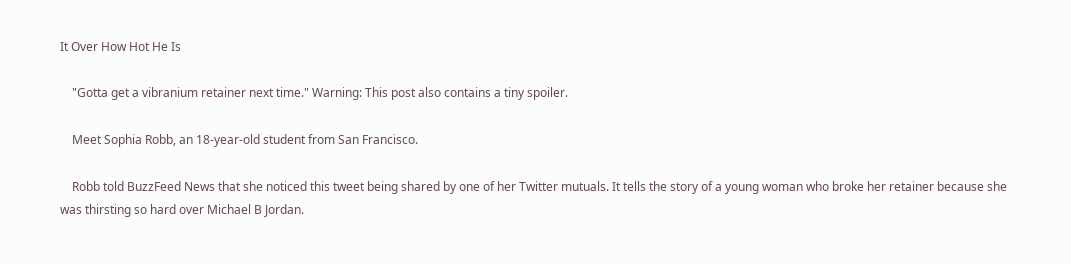It Over How Hot He Is

    "Gotta get a vibranium retainer next time." Warning: This post also contains a tiny spoiler.

    Meet Sophia Robb, an 18-year-old student from San Francisco.

    Robb told BuzzFeed News that she noticed this tweet being shared by one of her Twitter mutuals. It tells the story of a young woman who broke her retainer because she was thirsting so hard over Michael B Jordan.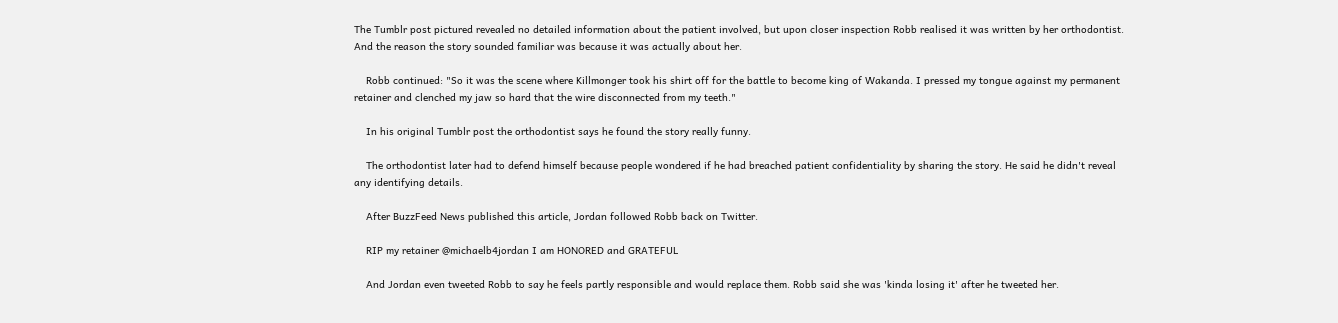The Tumblr post pictured revealed no detailed information about the patient involved, but upon closer inspection Robb realised it was written by her orthodontist. And the reason the story sounded familiar was because it was actually about her.

    Robb continued: "So it was the scene where Killmonger took his shirt off for the battle to become king of Wakanda. I pressed my tongue against my permanent retainer and clenched my jaw so hard that the wire disconnected from my teeth."

    In his original Tumblr post the orthodontist says he found the story really funny.

    The orthodontist later had to defend himself because people wondered if he had breached patient confidentiality by sharing the story. He said he didn't reveal any identifying details.

    After BuzzFeed News published this article, Jordan followed Robb back on Twitter.

    RIP my retainer @michaelb4jordan I am HONORED and GRATEFUL

    And Jordan even tweeted Robb to say he feels partly responsible and would replace them. Robb said she was 'kinda losing it' after he tweeted her.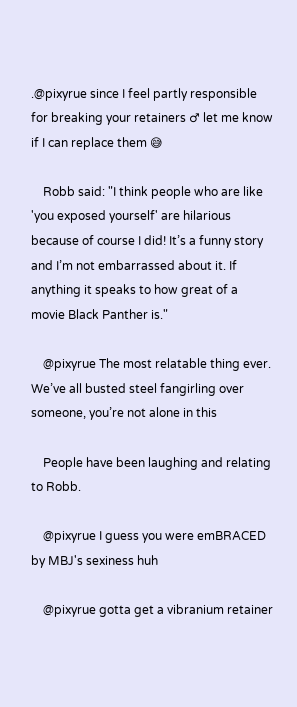.@pixyrue since I feel partly responsible for breaking your retainers ♂ let me know if I can replace them 😅

    Robb said: "I think people who are like 'you exposed yourself' are hilarious because of course I did! It’s a funny story and I’m not embarrassed about it. If anything it speaks to how great of a movie Black Panther is."

    @pixyrue The most relatable thing ever. We’ve all busted steel fangirling over someone, you’re not alone in this

    People have been laughing and relating to Robb.

    @pixyrue I guess you were emBRACED by MBJ's sexiness huh

    @pixyrue gotta get a vibranium retainer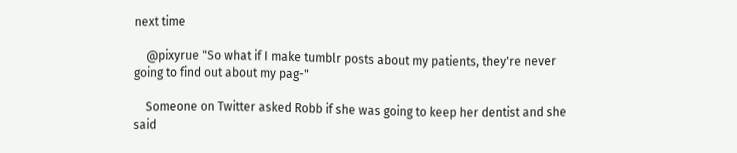next time

    @pixyrue "So what if I make tumblr posts about my patients, they're never going to find out about my pag-"

    Someone on Twitter asked Robb if she was going to keep her dentist and she said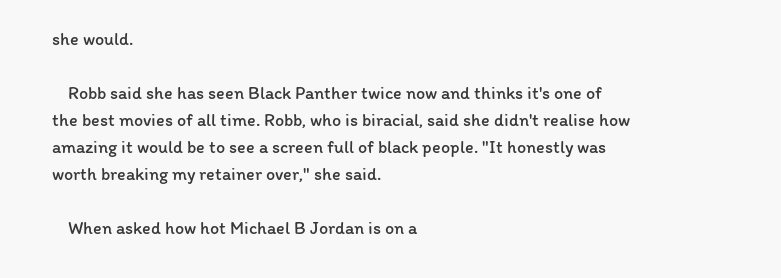she would.

    Robb said she has seen Black Panther twice now and thinks it's one of the best movies of all time. Robb, who is biracial, said she didn't realise how amazing it would be to see a screen full of black people. "It honestly was worth breaking my retainer over," she said.

    When asked how hot Michael B Jordan is on a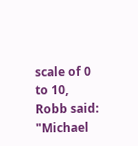scale of 0 to 10, Robb said: "Michael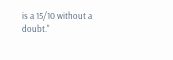is a 15/10 without a doubt."